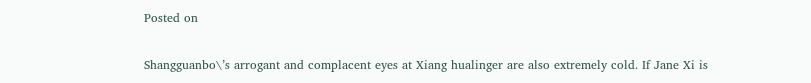Posted on

Shangguanbo\’s arrogant and complacent eyes at Xiang hualinger are also extremely cold. If Jane Xi is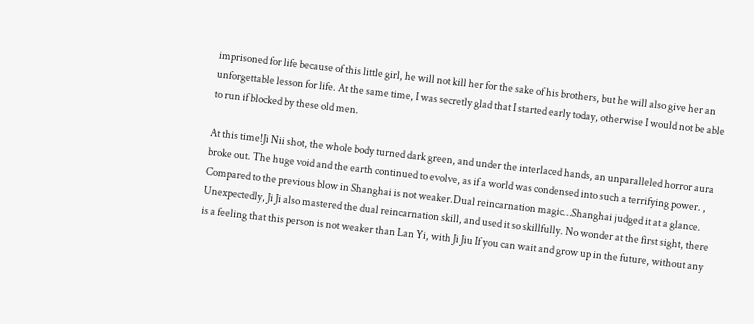imprisoned for life because of this little girl, he will not kill her for the sake of his brothers, but he will also give her an unforgettable lesson for life. At the same time, I was secretly glad that I started early today, otherwise I would not be able to run if blocked by these old men.

At this time!Ji Nii shot, the whole body turned dark green, and under the interlaced hands, an unparalleled horror aura broke out. The huge void and the earth continued to evolve, as if a world was condensed into such a terrifying power. , Compared to the previous blow in Shanghai is not weaker.Dual reincarnation magic…Shanghai judged it at a glance. Unexpectedly, Ji Ji also mastered the dual reincarnation skill, and used it so skillfully. No wonder at the first sight, there is a feeling that this person is not weaker than Lan Yi, with Ji Jiu If you can wait and grow up in the future, without any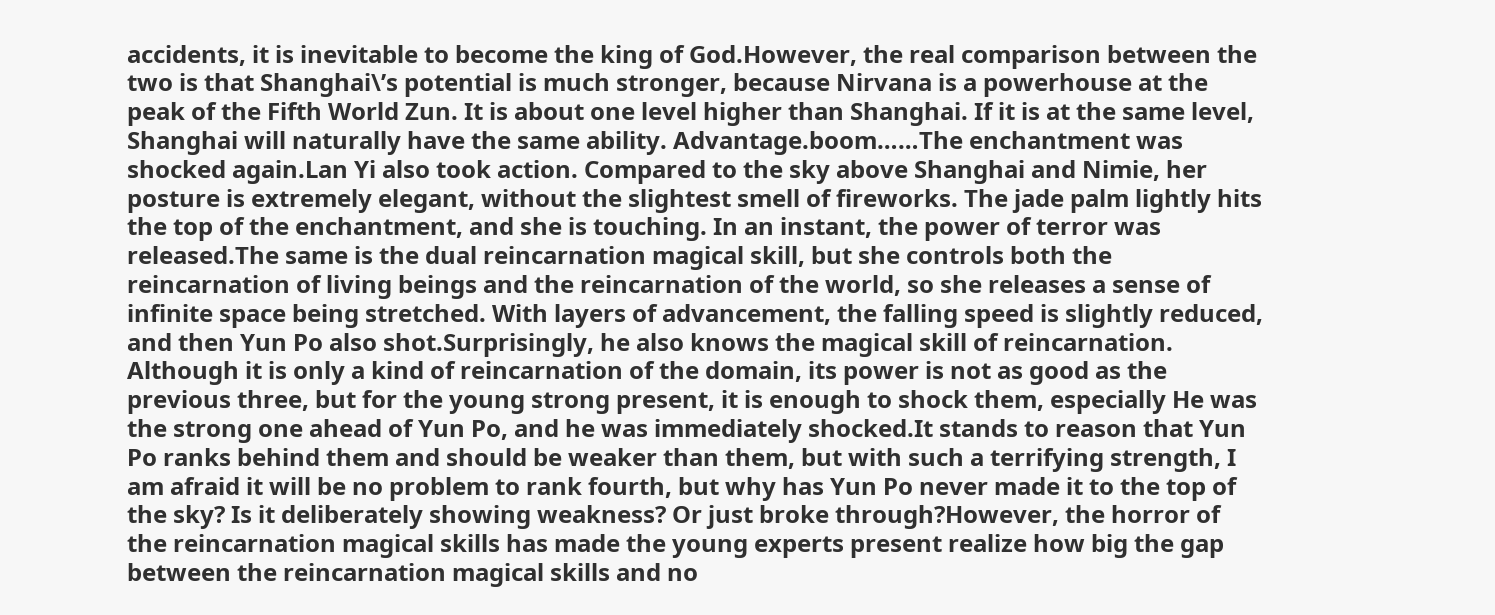accidents, it is inevitable to become the king of God.However, the real comparison between the two is that Shanghai\’s potential is much stronger, because Nirvana is a powerhouse at the peak of the Fifth World Zun. It is about one level higher than Shanghai. If it is at the same level, Shanghai will naturally have the same ability. Advantage.boom……The enchantment was shocked again.Lan Yi also took action. Compared to the sky above Shanghai and Nimie, her posture is extremely elegant, without the slightest smell of fireworks. The jade palm lightly hits the top of the enchantment, and she is touching. In an instant, the power of terror was released.The same is the dual reincarnation magical skill, but she controls both the reincarnation of living beings and the reincarnation of the world, so she releases a sense of infinite space being stretched. With layers of advancement, the falling speed is slightly reduced, and then Yun Po also shot.Surprisingly, he also knows the magical skill of reincarnation. Although it is only a kind of reincarnation of the domain, its power is not as good as the previous three, but for the young strong present, it is enough to shock them, especially He was the strong one ahead of Yun Po, and he was immediately shocked.It stands to reason that Yun Po ranks behind them and should be weaker than them, but with such a terrifying strength, I am afraid it will be no problem to rank fourth, but why has Yun Po never made it to the top of the sky? Is it deliberately showing weakness? Or just broke through?However, the horror of the reincarnation magical skills has made the young experts present realize how big the gap between the reincarnation magical skills and no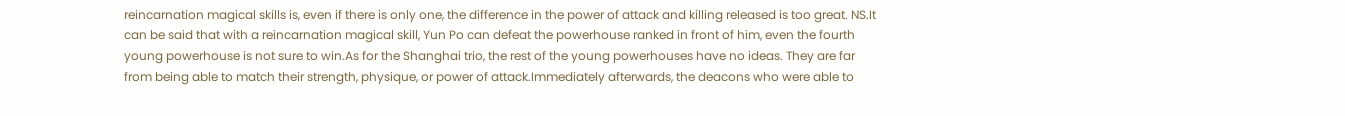reincarnation magical skills is, even if there is only one, the difference in the power of attack and killing released is too great. NS.It can be said that with a reincarnation magical skill, Yun Po can defeat the powerhouse ranked in front of him, even the fourth young powerhouse is not sure to win.As for the Shanghai trio, the rest of the young powerhouses have no ideas. They are far from being able to match their strength, physique, or power of attack.Immediately afterwards, the deacons who were able to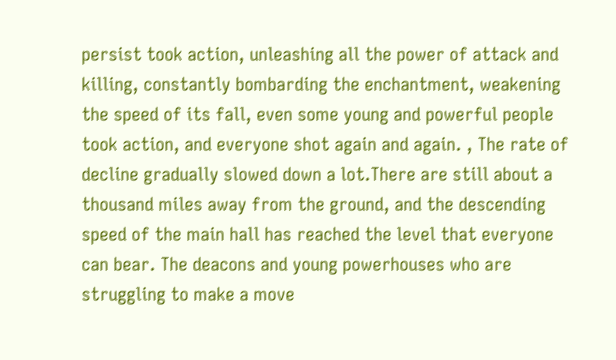persist took action, unleashing all the power of attack and killing, constantly bombarding the enchantment, weakening the speed of its fall, even some young and powerful people took action, and everyone shot again and again. , The rate of decline gradually slowed down a lot.There are still about a thousand miles away from the ground, and the descending speed of the main hall has reached the level that everyone can bear. The deacons and young powerhouses who are struggling to make a move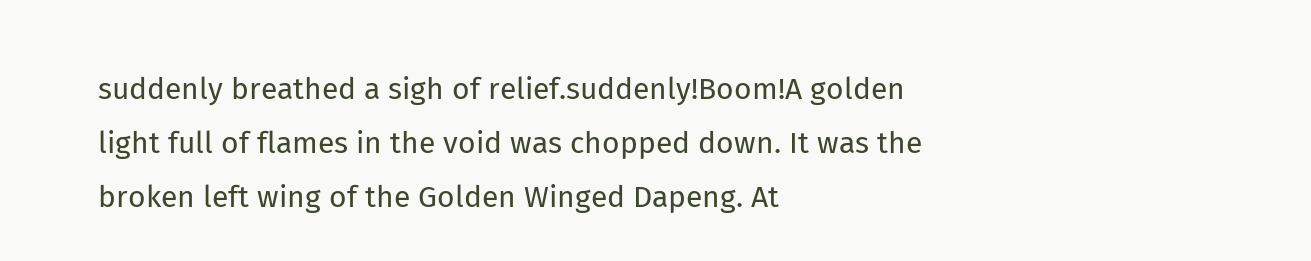suddenly breathed a sigh of relief.suddenly!Boom!A golden light full of flames in the void was chopped down. It was the broken left wing of the Golden Winged Dapeng. At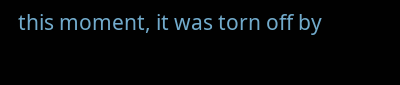this moment, it was torn off by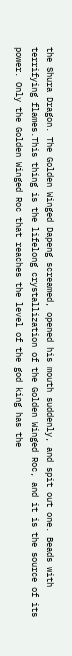the Shura Dragon. The Golden Winged Dapeng screamed, opened his mouth suddenly, and spit out one. Beads with terrifying flames.This thing is the lifelong crystallization of the Golden Winged Roc, and it is the source of its power. Only the Golden Winged Roc that reaches the level of the god king has the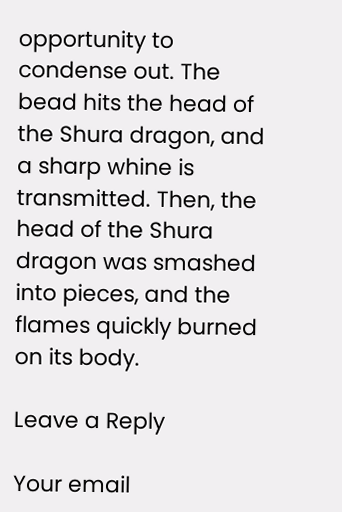opportunity to condense out. The bead hits the head of the Shura dragon, and a sharp whine is transmitted. Then, the head of the Shura dragon was smashed into pieces, and the flames quickly burned on its body.

Leave a Reply

Your email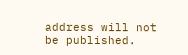address will not be published.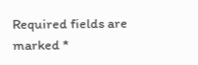Required fields are marked *